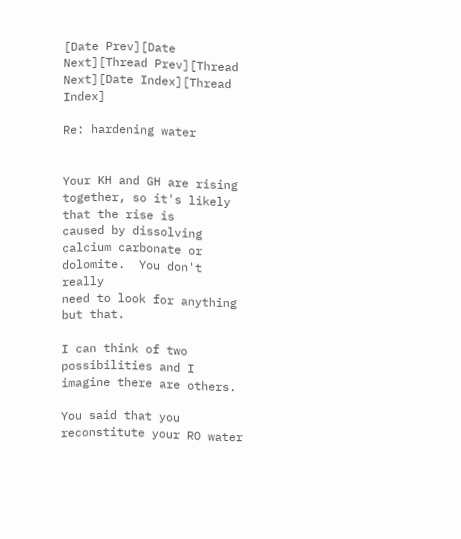[Date Prev][Date Next][Thread Prev][Thread Next][Date Index][Thread Index]

Re: hardening water


Your KH and GH are rising together, so it's likely that the rise is
caused by dissolving calcium carbonate or dolomite.  You don't really
need to look for anything but that.

I can think of two possibilities and I imagine there are others.

You said that you reconstitute your RO water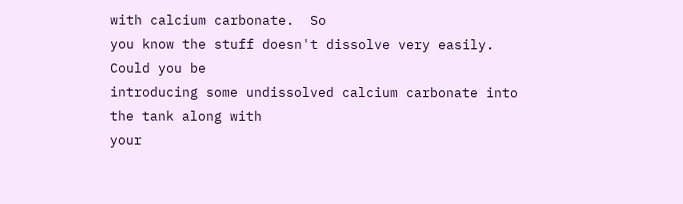with calcium carbonate.  So
you know the stuff doesn't dissolve very easily.  Could you be
introducing some undissolved calcium carbonate into the tank along with
your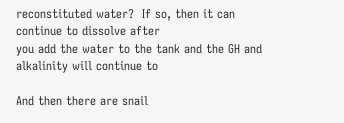reconstituted water?  If so, then it can continue to dissolve after
you add the water to the tank and the GH and alkalinity will continue to

And then there are snail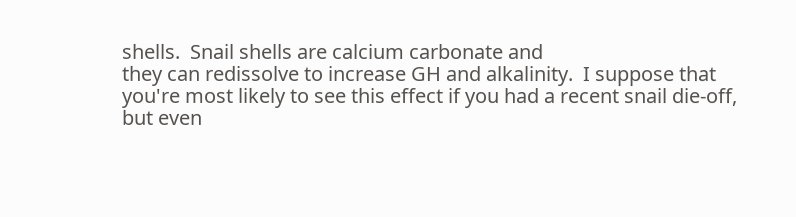shells.  Snail shells are calcium carbonate and
they can redissolve to increase GH and alkalinity.  I suppose that
you're most likely to see this effect if you had a recent snail die-off,
but even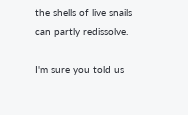the shells of live snails can partly redissolve.

I'm sure you told us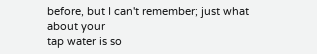before, but I can't remember; just what about your
tap water is so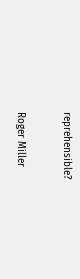reprehensible?

Roger Miller